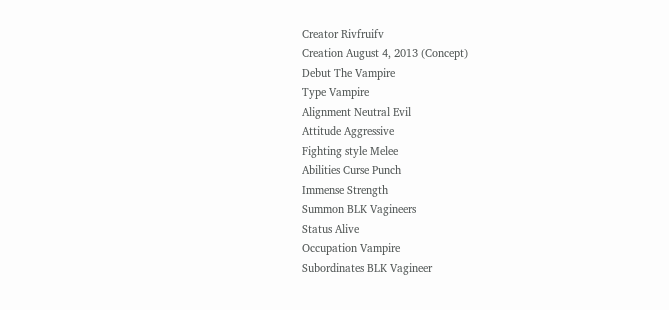Creator Rivfruifv
Creation August 4, 2013 (Concept)
Debut The Vampire
Type Vampire
Alignment Neutral Evil
Attitude Aggressive
Fighting style Melee
Abilities Curse Punch
Immense Strength
Summon BLK Vagineers
Status Alive
Occupation Vampire
Subordinates BLK Vagineer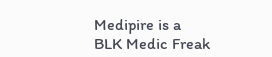Medipire is a BLK Medic Freak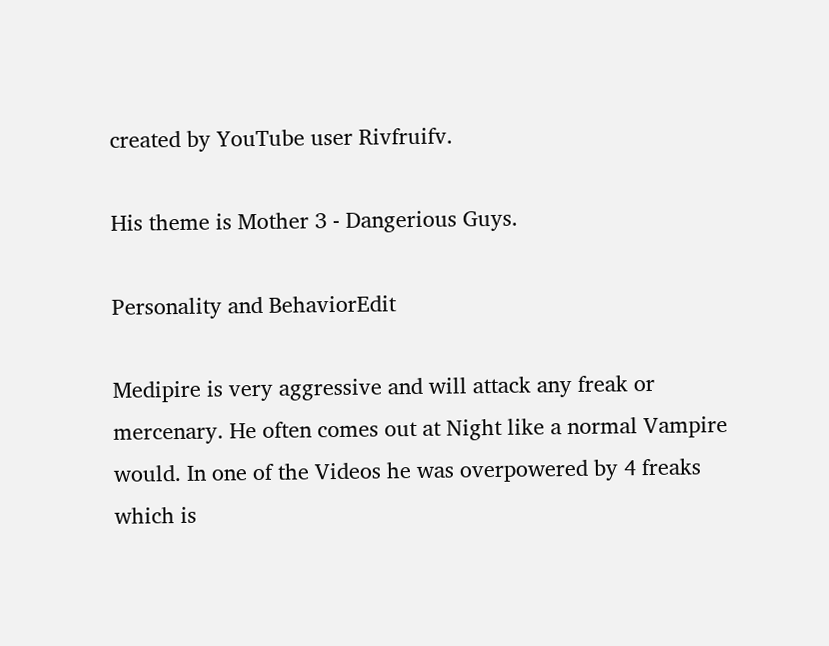created by YouTube user Rivfruifv.

His theme is Mother 3 - Dangerious Guys.

Personality and BehaviorEdit

Medipire is very aggressive and will attack any freak or mercenary. He often comes out at Night like a normal Vampire would. In one of the Videos he was overpowered by 4 freaks which is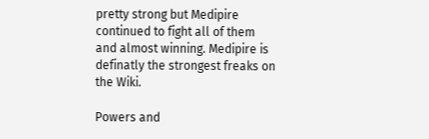pretty strong but Medipire continued to fight all of them and almost winning. Medipire is definatly the strongest freaks on the Wiki.

Powers and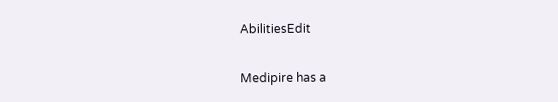AbilitiesEdit

Medipire has a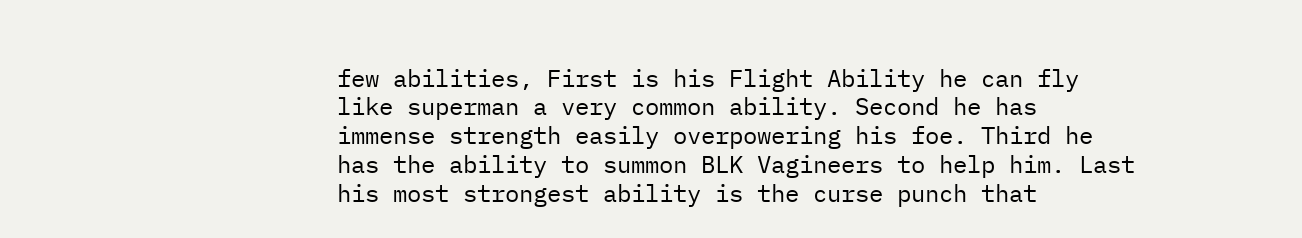few abilities, First is his Flight Ability he can fly like superman a very common ability. Second he has immense strength easily overpowering his foe. Third he has the ability to summon BLK Vagineers to help him. Last his most strongest ability is the curse punch that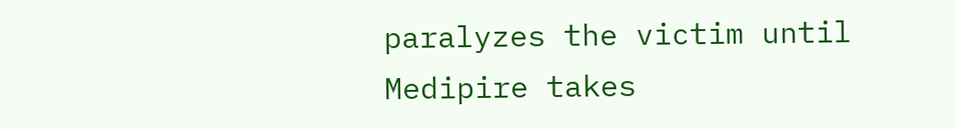paralyzes the victim until Medipire takes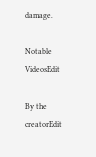damage.

Notable VideosEdit

By the creatorEdit